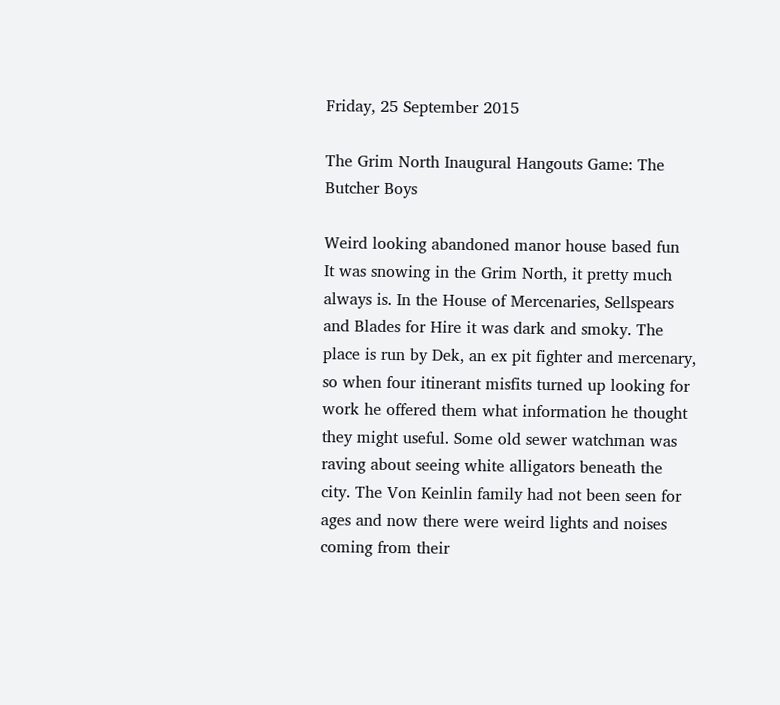Friday, 25 September 2015

The Grim North Inaugural Hangouts Game: The Butcher Boys

Weird looking abandoned manor house based fun
It was snowing in the Grim North, it pretty much always is. In the House of Mercenaries, Sellspears and Blades for Hire it was dark and smoky. The place is run by Dek, an ex pit fighter and mercenary, so when four itinerant misfits turned up looking for work he offered them what information he thought they might useful. Some old sewer watchman was raving about seeing white alligators beneath the city. The Von Keinlin family had not been seen for ages and now there were weird lights and noises coming from their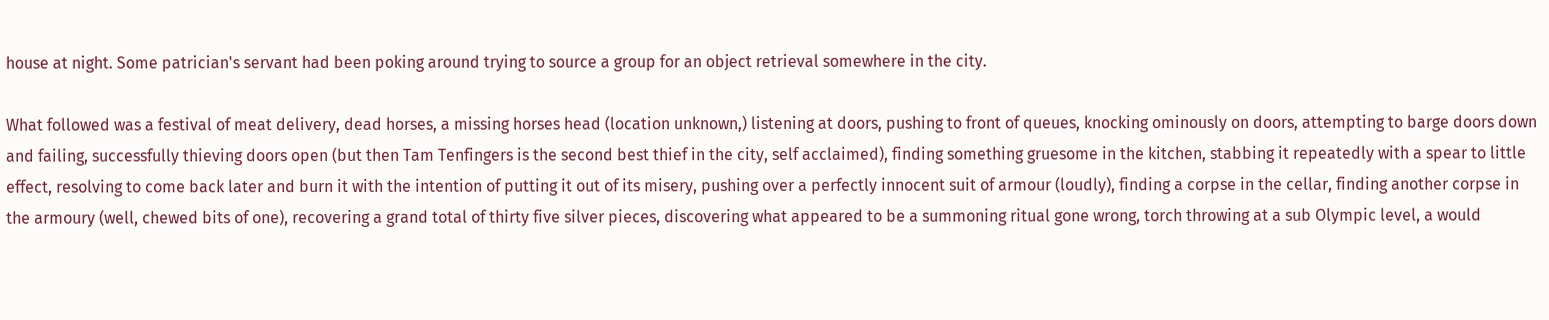house at night. Some patrician's servant had been poking around trying to source a group for an object retrieval somewhere in the city.

What followed was a festival of meat delivery, dead horses, a missing horses head (location unknown,) listening at doors, pushing to front of queues, knocking ominously on doors, attempting to barge doors down and failing, successfully thieving doors open (but then Tam Tenfingers is the second best thief in the city, self acclaimed), finding something gruesome in the kitchen, stabbing it repeatedly with a spear to little effect, resolving to come back later and burn it with the intention of putting it out of its misery, pushing over a perfectly innocent suit of armour (loudly), finding a corpse in the cellar, finding another corpse in the armoury (well, chewed bits of one), recovering a grand total of thirty five silver pieces, discovering what appeared to be a summoning ritual gone wrong, torch throwing at a sub Olympic level, a would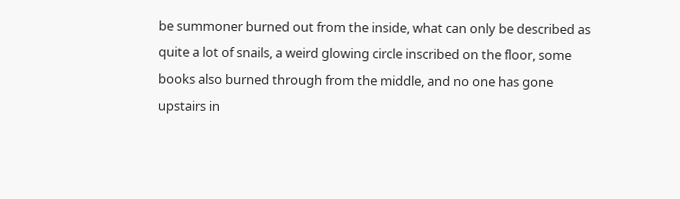be summoner burned out from the inside, what can only be described as quite a lot of snails, a weird glowing circle inscribed on the floor, some books also burned through from the middle, and no one has gone upstairs in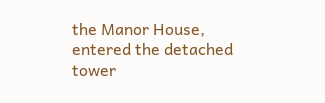the Manor House, entered the detached tower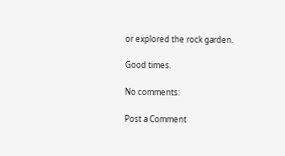or explored the rock garden.

Good times.

No comments:

Post a Comment